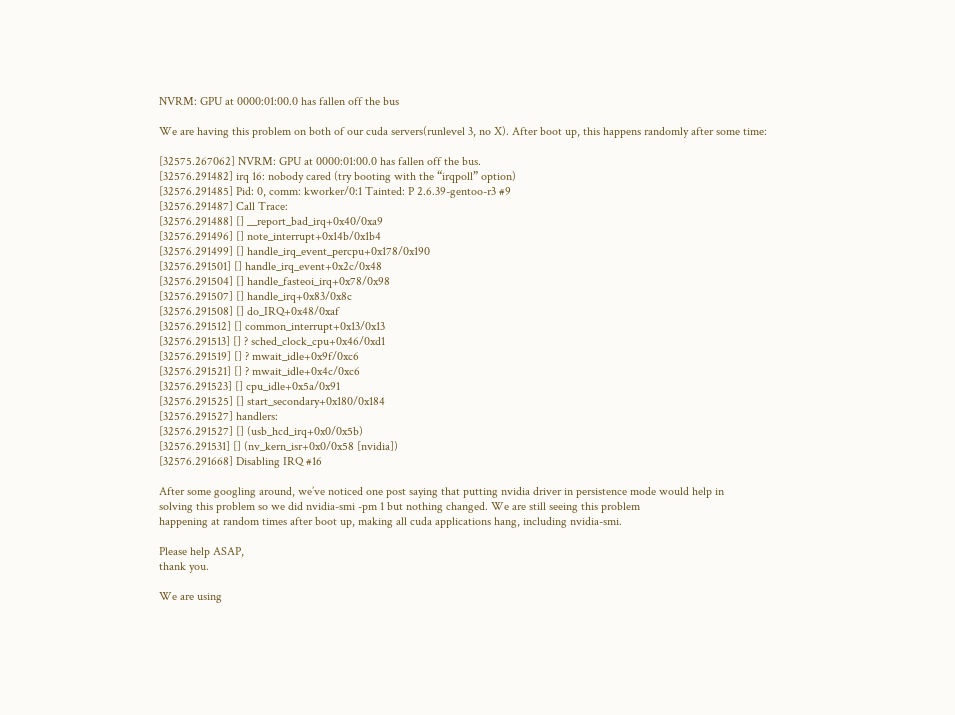NVRM: GPU at 0000:01:00.0 has fallen off the bus

We are having this problem on both of our cuda servers(runlevel 3, no X). After boot up, this happens randomly after some time:

[32575.267062] NVRM: GPU at 0000:01:00.0 has fallen off the bus.
[32576.291482] irq 16: nobody cared (try booting with the “irqpoll” option)
[32576.291485] Pid: 0, comm: kworker/0:1 Tainted: P 2.6.39-gentoo-r3 #9
[32576.291487] Call Trace:
[32576.291488] [] __report_bad_irq+0x40/0xa9
[32576.291496] [] note_interrupt+0x14b/0x1b4
[32576.291499] [] handle_irq_event_percpu+0x178/0x190
[32576.291501] [] handle_irq_event+0x2c/0x48
[32576.291504] [] handle_fasteoi_irq+0x78/0x98
[32576.291507] [] handle_irq+0x83/0x8c
[32576.291508] [] do_IRQ+0x48/0xaf
[32576.291512] [] common_interrupt+0x13/0x13
[32576.291513] [] ? sched_clock_cpu+0x46/0xd1
[32576.291519] [] ? mwait_idle+0x9f/0xc6
[32576.291521] [] ? mwait_idle+0x4c/0xc6
[32576.291523] [] cpu_idle+0x5a/0x91
[32576.291525] [] start_secondary+0x180/0x184
[32576.291527] handlers:
[32576.291527] [] (usb_hcd_irq+0x0/0x5b)
[32576.291531] [] (nv_kern_isr+0x0/0x58 [nvidia])
[32576.291668] Disabling IRQ #16

After some googling around, we’ve noticed one post saying that putting nvidia driver in persistence mode would help in
solving this problem so we did nvidia-smi -pm 1 but nothing changed. We are still seeing this problem
happening at random times after boot up, making all cuda applications hang, including nvidia-smi.

Please help ASAP,
thank you.

We are using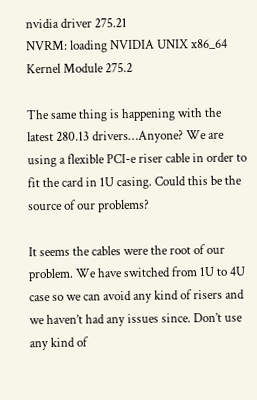nvidia driver 275.21
NVRM: loading NVIDIA UNIX x86_64 Kernel Module 275.2

The same thing is happening with the latest 280.13 drivers…Anyone? We are using a flexible PCI-e riser cable in order to fit the card in 1U casing. Could this be the source of our problems?

It seems the cables were the root of our problem. We have switched from 1U to 4U case so we can avoid any kind of risers and we haven’t had any issues since. Don’t use any kind of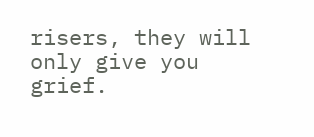risers, they will only give you grief.